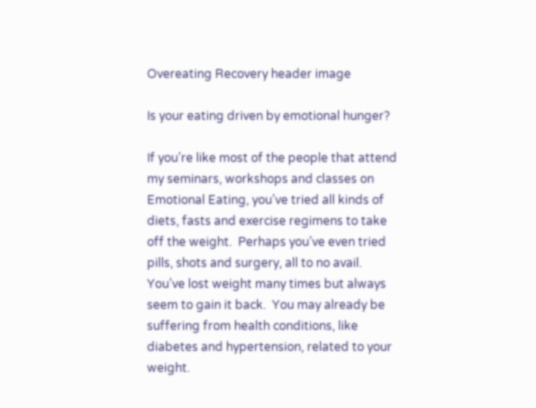Overeating Recovery header image

Is your eating driven by emotional hunger?

If you’re like most of the people that attend my seminars, workshops and classes on Emotional Eating, you’ve tried all kinds of diets, fasts and exercise regimens to take off the weight.  Perhaps you’ve even tried pills, shots and surgery, all to no avail.  You’ve lost weight many times but always seem to gain it back.  You may already be suffering from health conditions, like diabetes and hypertension, related to your weight.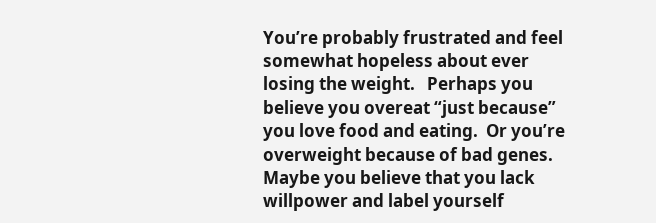You’re probably frustrated and feel somewhat hopeless about ever losing the weight.   Perhaps you believe you overeat “just because” you love food and eating.  Or you’re overweight because of bad genes.  Maybe you believe that you lack willpower and label yourself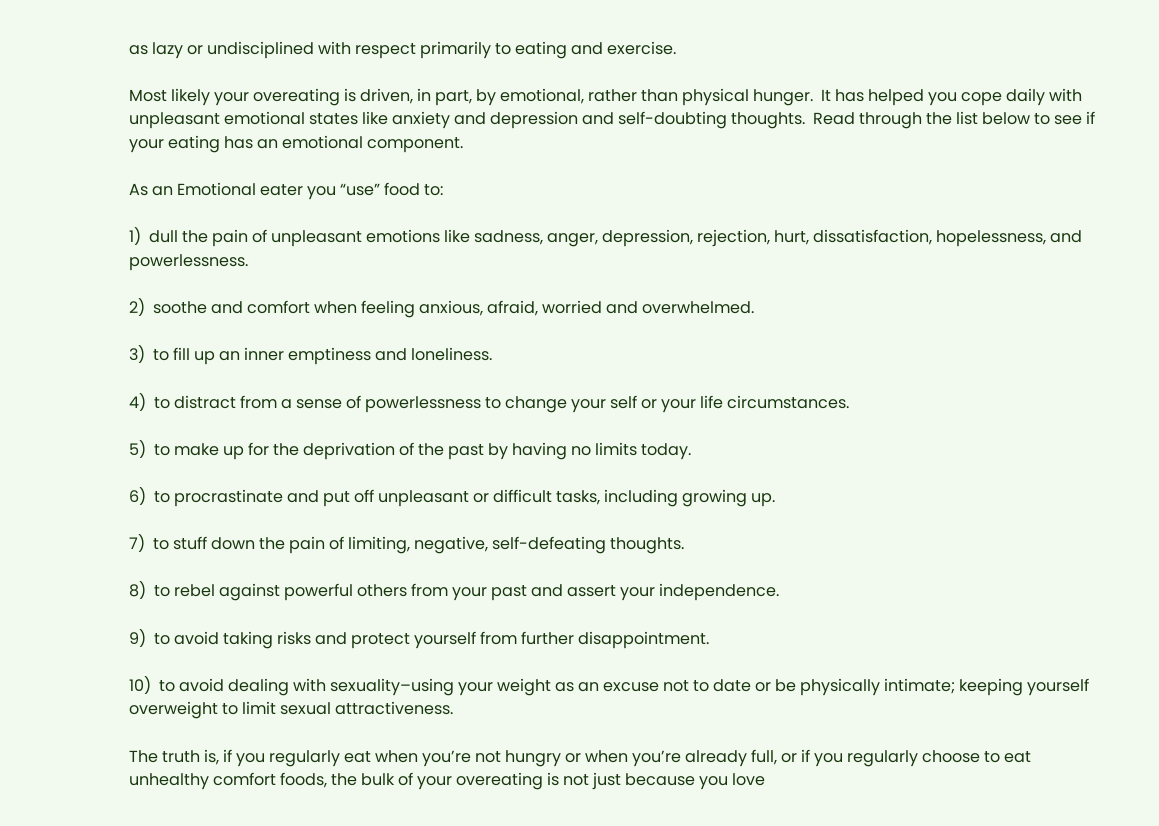as lazy or undisciplined with respect primarily to eating and exercise.

Most likely your overeating is driven, in part, by emotional, rather than physical hunger.  It has helped you cope daily with unpleasant emotional states like anxiety and depression and self-doubting thoughts.  Read through the list below to see if your eating has an emotional component.

As an Emotional eater you “use” food to:

1)  dull the pain of unpleasant emotions like sadness, anger, depression, rejection, hurt, dissatisfaction, hopelessness, and powerlessness.

2)  soothe and comfort when feeling anxious, afraid, worried and overwhelmed.

3)  to fill up an inner emptiness and loneliness.

4)  to distract from a sense of powerlessness to change your self or your life circumstances.

5)  to make up for the deprivation of the past by having no limits today.

6)  to procrastinate and put off unpleasant or difficult tasks, including growing up.

7)  to stuff down the pain of limiting, negative, self-defeating thoughts.

8)  to rebel against powerful others from your past and assert your independence.

9)  to avoid taking risks and protect yourself from further disappointment.

10)  to avoid dealing with sexuality–using your weight as an excuse not to date or be physically intimate; keeping yourself overweight to limit sexual attractiveness.

The truth is, if you regularly eat when you’re not hungry or when you’re already full, or if you regularly choose to eat unhealthy comfort foods, the bulk of your overeating is not just because you love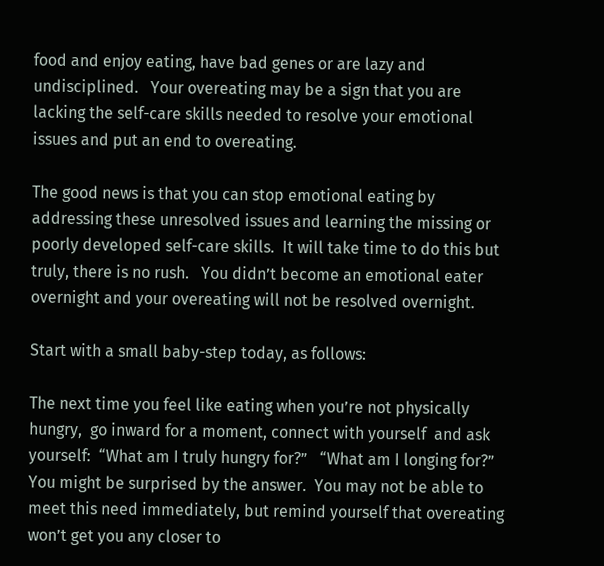food and enjoy eating, have bad genes or are lazy and undisciplined.   Your overeating may be a sign that you are lacking the self-care skills needed to resolve your emotional issues and put an end to overeating.

The good news is that you can stop emotional eating by addressing these unresolved issues and learning the missing or poorly developed self-care skills.  It will take time to do this but truly, there is no rush.   You didn’t become an emotional eater overnight and your overeating will not be resolved overnight.

Start with a small baby-step today, as follows:

The next time you feel like eating when you’re not physically hungry,  go inward for a moment, connect with yourself  and ask yourself:  “What am I truly hungry for?”   “What am I longing for?”  You might be surprised by the answer.  You may not be able to meet this need immediately, but remind yourself that overeating won’t get you any closer to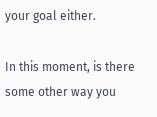your goal either.

In this moment, is there some other way you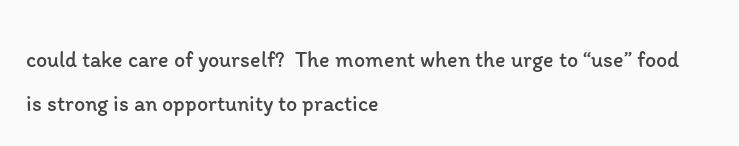could take care of yourself?  The moment when the urge to “use” food is strong is an opportunity to practice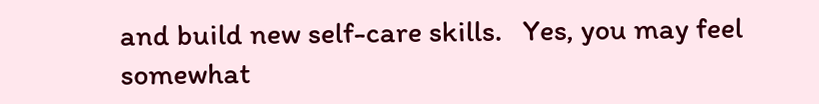and build new self-care skills.   Yes, you may feel somewhat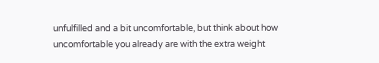unfulfilled and a bit uncomfortable, but think about how uncomfortable you already are with the extra weight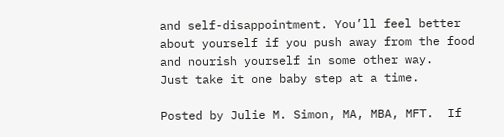and self-disappointment. You’ll feel better about yourself if you push away from the food and nourish yourself in some other way.   Just take it one baby step at a time.

Posted by Julie M. Simon, MA, MBA, MFT.  If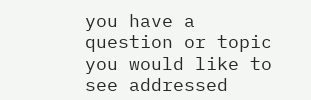you have a question or topic you would like to see addressed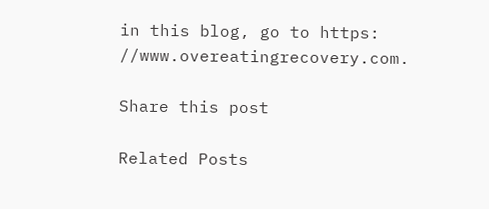in this blog, go to https: //www.overeatingrecovery.com.

Share this post

Related Posts